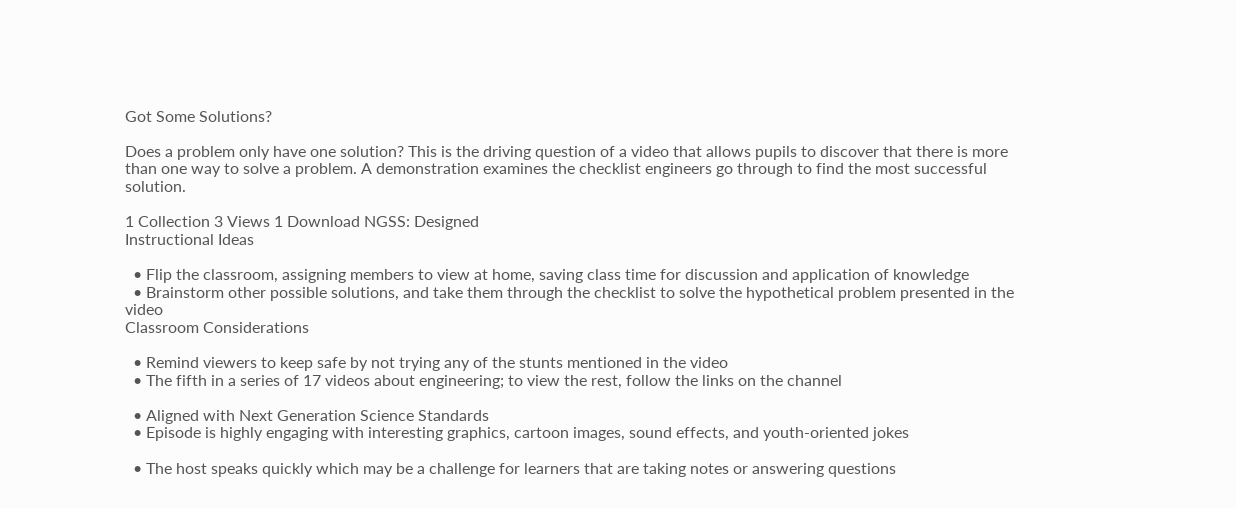Got Some Solutions?

Does a problem only have one solution? This is the driving question of a video that allows pupils to discover that there is more than one way to solve a problem. A demonstration examines the checklist engineers go through to find the most successful solution.

1 Collection 3 Views 1 Download NGSS: Designed
Instructional Ideas

  • Flip the classroom, assigning members to view at home, saving class time for discussion and application of knowledge
  • Brainstorm other possible solutions, and take them through the checklist to solve the hypothetical problem presented in the video
Classroom Considerations

  • Remind viewers to keep safe by not trying any of the stunts mentioned in the video
  • The fifth in a series of 17 videos about engineering; to view the rest, follow the links on the channel

  • Aligned with Next Generation Science Standards
  • Episode is highly engaging with interesting graphics, cartoon images, sound effects, and youth-oriented jokes

  • The host speaks quickly which may be a challenge for learners that are taking notes or answering questions